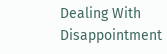Dealing With Disappointment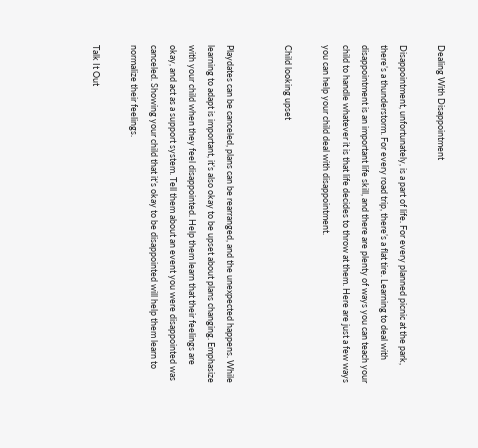Dealing With Disappointment

Disappointment, unfortunately, is a part of life. For every planned picnic at the park, there’s a thunderstorm. For every road trip, there’s a flat tire. Learning to deal with disappointment is an important life skill, and there are plenty of ways you can teach your child to handle whatever it is that life decides to throw at them. Here are just a few ways you can help your child deal with disappointment.

Child looking upset


Playdates can be canceled, plans can be rearranged, and the unexpected happens. While learning to adapt is important, it’s also okay to be upset about plans changing. Emphasize with your child when they feel disappointed. Help them learn that their feelings are okay, and act as a support system. Tell them about an event you were disappointed was canceled. Showing your child that it’s okay to be disappointed will help them learn to normalize their feelings.

Talk It Out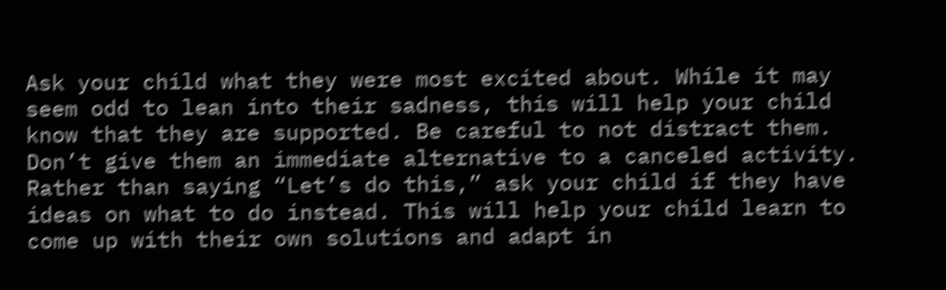Ask your child what they were most excited about. While it may seem odd to lean into their sadness, this will help your child know that they are supported. Be careful to not distract them. Don’t give them an immediate alternative to a canceled activity. Rather than saying “Let’s do this,” ask your child if they have ideas on what to do instead. This will help your child learn to come up with their own solutions and adapt in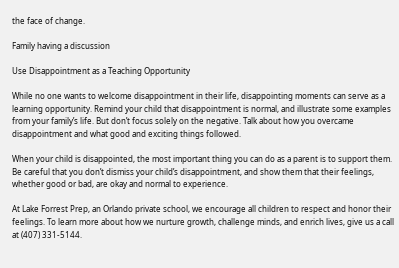the face of change.

Family having a discussion

Use Disappointment as a Teaching Opportunity

While no one wants to welcome disappointment in their life, disappointing moments can serve as a learning opportunity. Remind your child that disappointment is normal, and illustrate some examples from your family’s life. But don’t focus solely on the negative. Talk about how you overcame disappointment and what good and exciting things followed.

When your child is disappointed, the most important thing you can do as a parent is to support them. Be careful that you don’t dismiss your child’s disappointment, and show them that their feelings, whether good or bad, are okay and normal to experience.

At Lake Forrest Prep, an Orlando private school, we encourage all children to respect and honor their feelings. To learn more about how we nurture growth, challenge minds, and enrich lives, give us a call at (407) 331-5144.